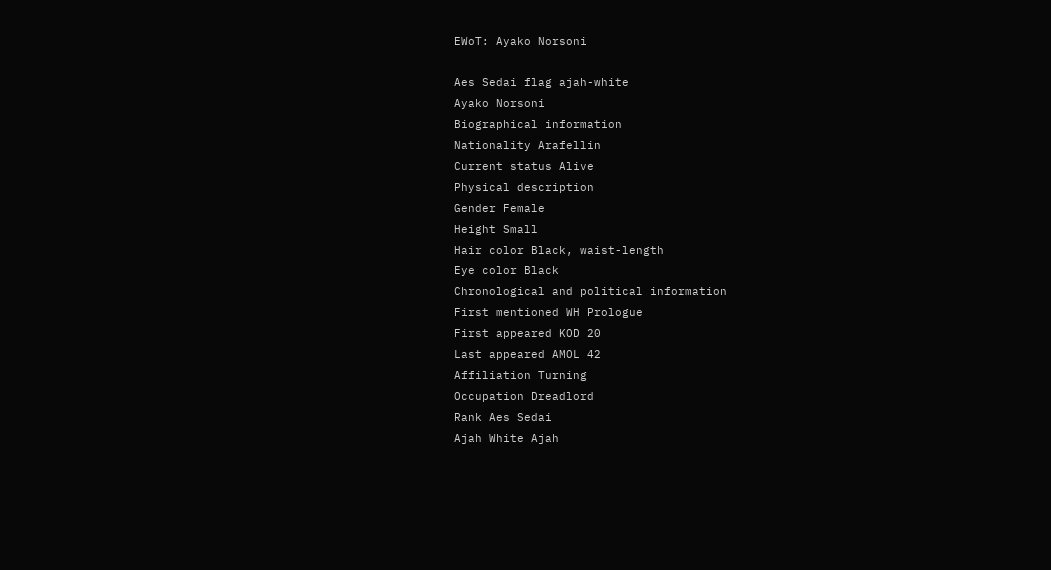EWoT: Ayako Norsoni

Aes Sedai flag ajah-white
Ayako Norsoni
Biographical information
Nationality Arafellin
Current status Alive
Physical description
Gender Female
Height Small
Hair color Black, waist-length
Eye color Black
Chronological and political information
First mentioned WH Prologue
First appeared KOD 20
Last appeared AMOL 42
Affiliation Turning
Occupation Dreadlord
Rank Aes Sedai
Ajah White Ajah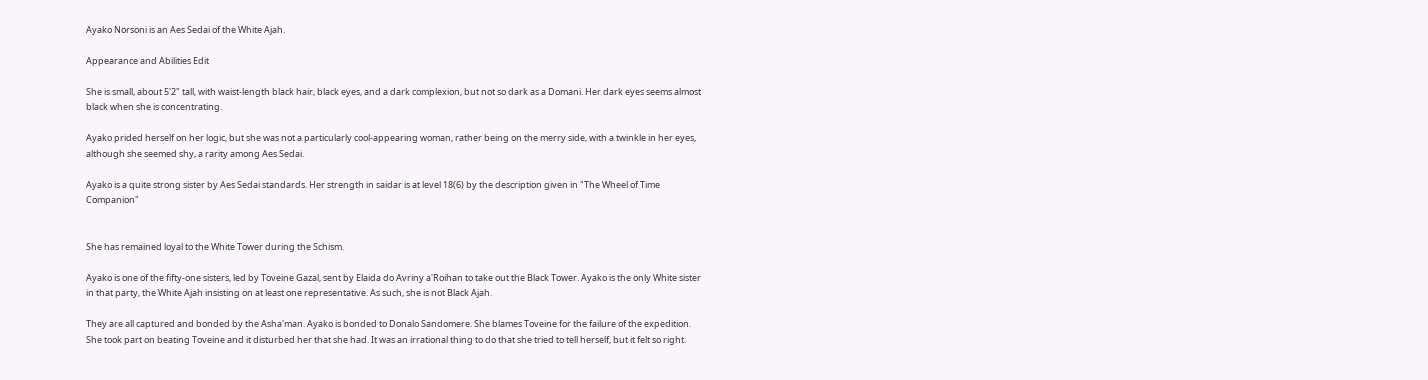Ayako Norsoni is an Aes Sedai of the White Ajah.

Appearance and Abilities Edit

She is small, about 5'2" tall, with waist-length black hair, black eyes, and a dark complexion, but not so dark as a Domani. Her dark eyes seems almost black when she is concentrating.

Ayako prided herself on her logic, but she was not a particularly cool-appearing woman, rather being on the merry side, with a twinkle in her eyes, although she seemed shy, a rarity among Aes Sedai.

Ayako is a quite strong sister by Aes Sedai standards. Her strength in saidar is at level 18(6) by the description given in "The Wheel of Time Companion"


She has remained loyal to the White Tower during the Schism.

Ayako is one of the fifty-one sisters, led by Toveine Gazal, sent by Elaida do Avriny a'Roihan to take out the Black Tower. Ayako is the only White sister in that party, the White Ajah insisting on at least one representative. As such, she is not Black Ajah.

They are all captured and bonded by the Asha'man. Ayako is bonded to Donalo Sandomere. She blames Toveine for the failure of the expedition. She took part on beating Toveine and it disturbed her that she had. It was an irrational thing to do that she tried to tell herself, but it felt so right.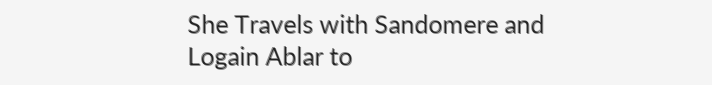She Travels with Sandomere and Logain Ablar to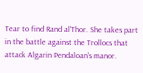Tear to find Rand al'Thor. She takes part in the battle against the Trollocs that attack Algarin Pendaloan's manor.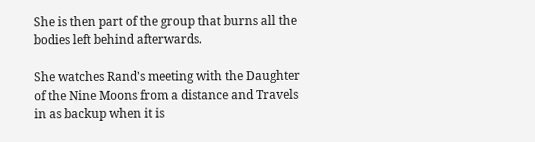She is then part of the group that burns all the bodies left behind afterwards.

She watches Rand's meeting with the Daughter of the Nine Moons from a distance and Travels in as backup when it is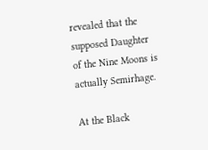revealed that the supposed Daughter of the Nine Moons is actually Semirhage.

At the Black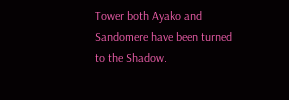Tower both Ayako and Sandomere have been turned to the Shadow.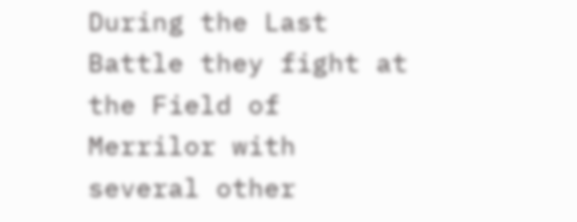During the Last Battle they fight at the Field of Merrilor with several other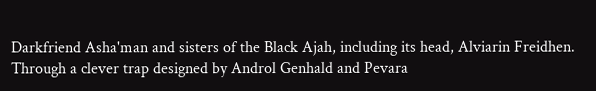Darkfriend Asha'man and sisters of the Black Ajah, including its head, Alviarin Freidhen. Through a clever trap designed by Androl Genhald and Pevara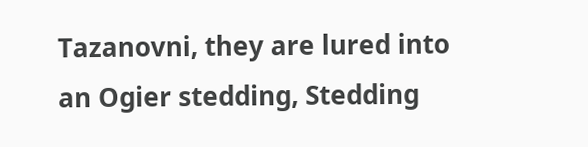Tazanovni, they are lured into an Ogier stedding, Stedding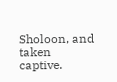Sholoon, and taken captive.